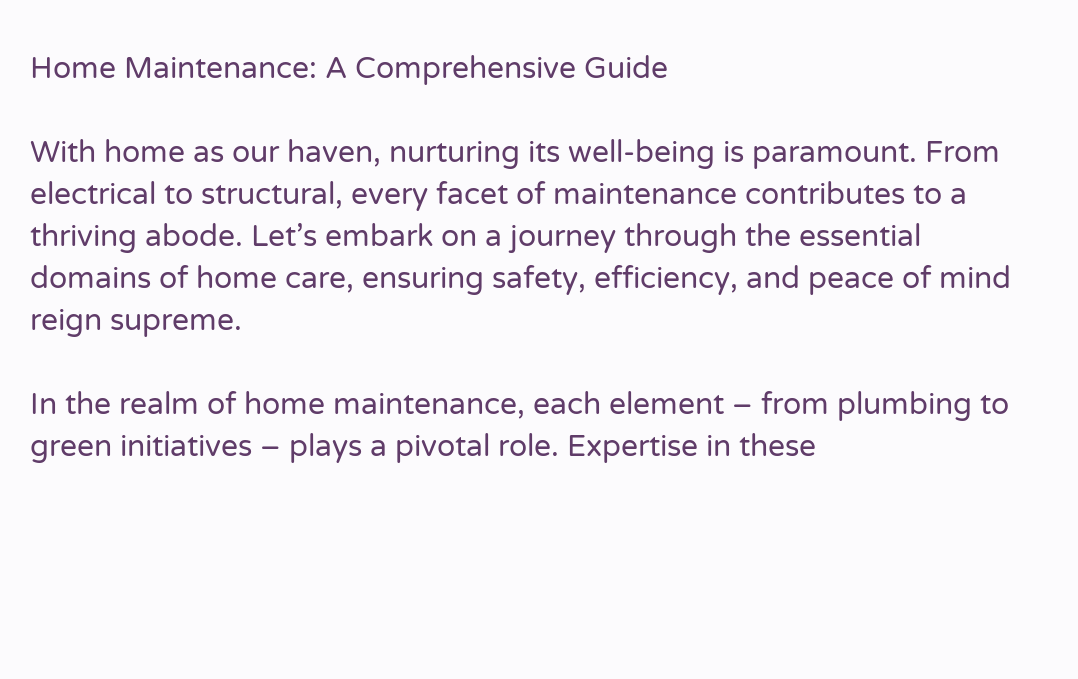Home Maintenance: A Comprehensive Guide

With home as our haven, nurturing its well-being is paramount. From electrical to structural, every facet of maintenance contributes to a thriving abode. Let’s embark on a journey through the essential domains of home care, ensuring safety, efficiency, and peace of mind reign supreme.

In the realm of home maintenance, each element – from plumbing to green initiatives – plays a pivotal role. Expertise in these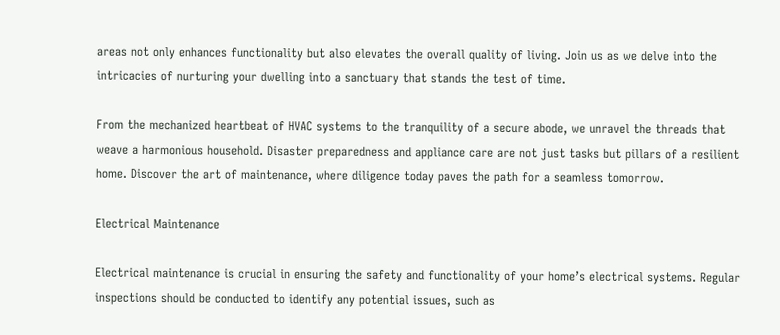areas not only enhances functionality but also elevates the overall quality of living. Join us as we delve into the intricacies of nurturing your dwelling into a sanctuary that stands the test of time.

From the mechanized heartbeat of HVAC systems to the tranquility of a secure abode, we unravel the threads that weave a harmonious household. Disaster preparedness and appliance care are not just tasks but pillars of a resilient home. Discover the art of maintenance, where diligence today paves the path for a seamless tomorrow.

Electrical Maintenance

Electrical maintenance is crucial in ensuring the safety and functionality of your home’s electrical systems. Regular inspections should be conducted to identify any potential issues, such as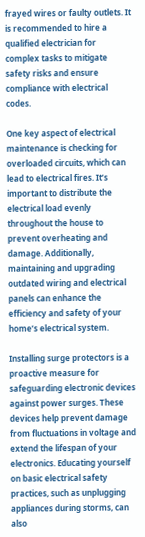frayed wires or faulty outlets. It is recommended to hire a qualified electrician for complex tasks to mitigate safety risks and ensure compliance with electrical codes.

One key aspect of electrical maintenance is checking for overloaded circuits, which can lead to electrical fires. It’s important to distribute the electrical load evenly throughout the house to prevent overheating and damage. Additionally, maintaining and upgrading outdated wiring and electrical panels can enhance the efficiency and safety of your home’s electrical system.

Installing surge protectors is a proactive measure for safeguarding electronic devices against power surges. These devices help prevent damage from fluctuations in voltage and extend the lifespan of your electronics. Educating yourself on basic electrical safety practices, such as unplugging appliances during storms, can also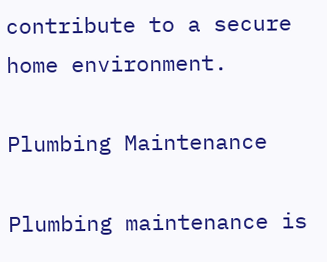contribute to a secure home environment.

Plumbing Maintenance

Plumbing maintenance is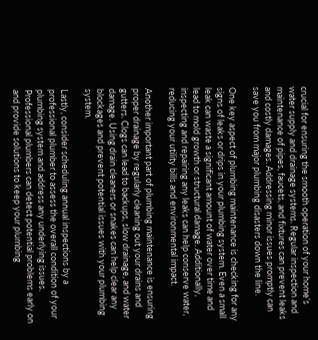crucial for ensuring the smooth operation of your home’s water supply and drainage systems. Regular inspection and maintenance of pipes, faucets, and fixtures can prevent leaks and costly damages. Addressing minor issues promptly can save you from major plumbing disasters down the line.

One key aspect of plumbing maintenance is checking for any signs of leaks or drips in your plumbing system. Even a small leak can waste a significant amount of water over time and lead to mold growth or structural damage. Additionally, inspecting and repairing any leaks can help conserve water, reducing your utility bills and environmental impact.

Another important part of plumbing maintenance is ensuring proper drainage by regularly cleaning out your drains and gutters. Clogs can lead to backups, slow drainage, and water damage. Using drain cleaners or snakes can help clear any blockages and prevent potential issues with your plumbing system.

Lastly, consider scheduling annual inspections by a professional plumber to assess the overall condition of your plumbing system and address any underlying issues. Professional plumbers can detect potential problems early on and provide solutions to keep your plumbing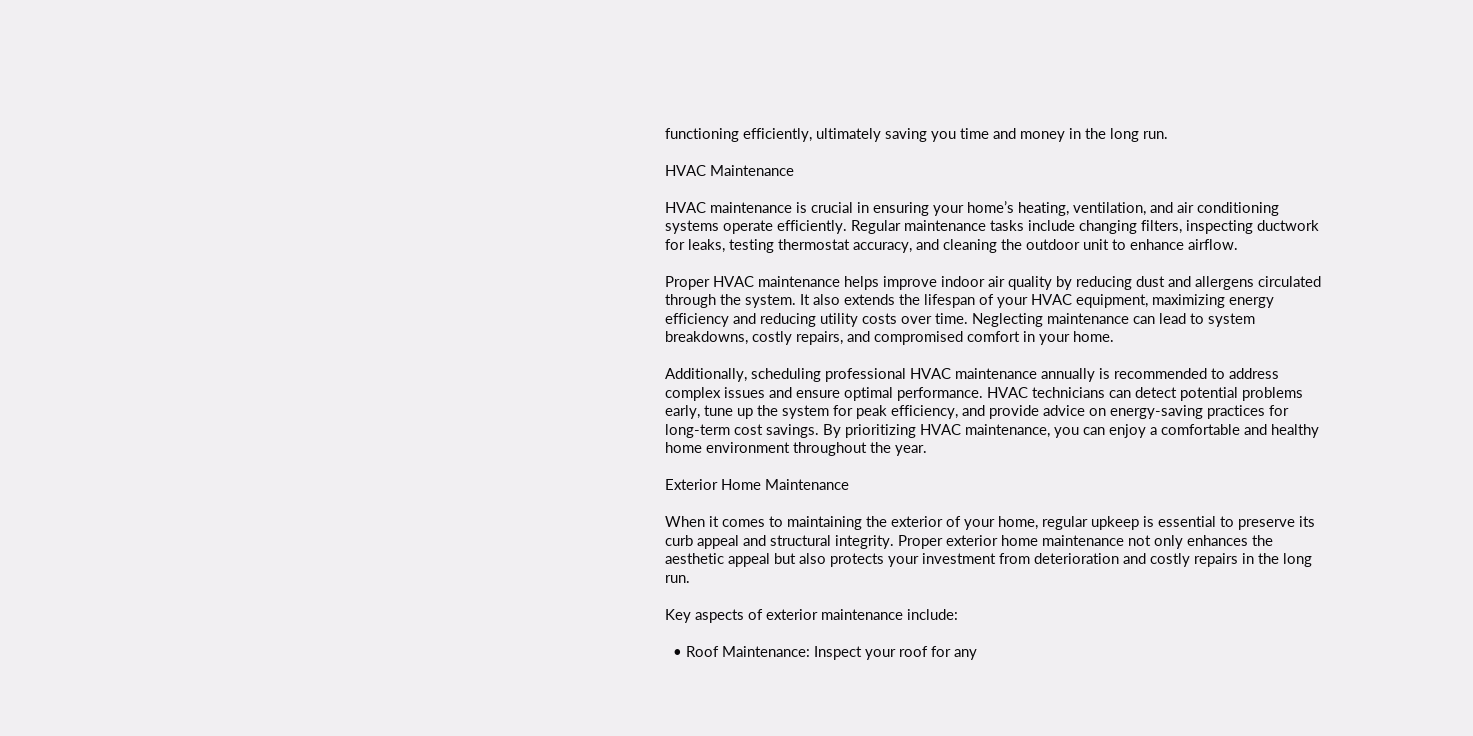functioning efficiently, ultimately saving you time and money in the long run.

HVAC Maintenance

HVAC maintenance is crucial in ensuring your home’s heating, ventilation, and air conditioning systems operate efficiently. Regular maintenance tasks include changing filters, inspecting ductwork for leaks, testing thermostat accuracy, and cleaning the outdoor unit to enhance airflow.

Proper HVAC maintenance helps improve indoor air quality by reducing dust and allergens circulated through the system. It also extends the lifespan of your HVAC equipment, maximizing energy efficiency and reducing utility costs over time. Neglecting maintenance can lead to system breakdowns, costly repairs, and compromised comfort in your home.

Additionally, scheduling professional HVAC maintenance annually is recommended to address complex issues and ensure optimal performance. HVAC technicians can detect potential problems early, tune up the system for peak efficiency, and provide advice on energy-saving practices for long-term cost savings. By prioritizing HVAC maintenance, you can enjoy a comfortable and healthy home environment throughout the year.

Exterior Home Maintenance

When it comes to maintaining the exterior of your home, regular upkeep is essential to preserve its curb appeal and structural integrity. Proper exterior home maintenance not only enhances the aesthetic appeal but also protects your investment from deterioration and costly repairs in the long run.

Key aspects of exterior maintenance include:

  • Roof Maintenance: Inspect your roof for any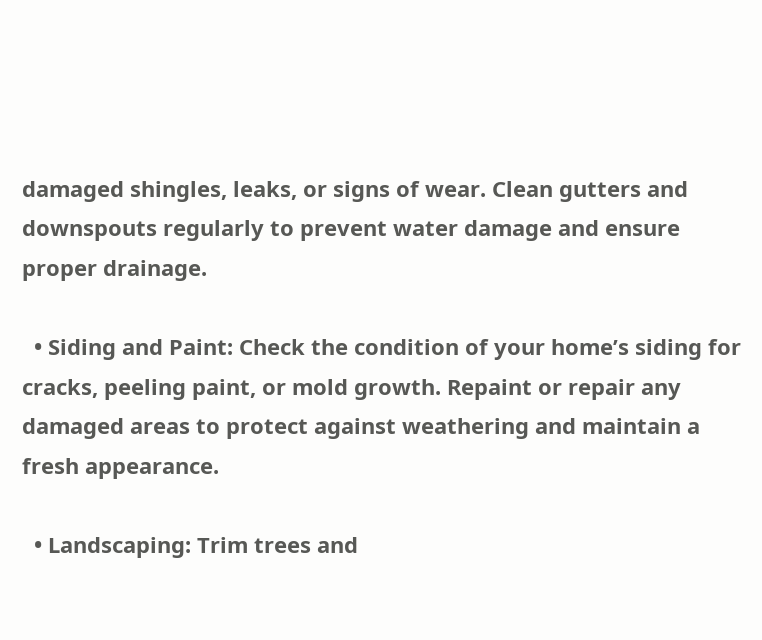damaged shingles, leaks, or signs of wear. Clean gutters and downspouts regularly to prevent water damage and ensure proper drainage.

  • Siding and Paint: Check the condition of your home’s siding for cracks, peeling paint, or mold growth. Repaint or repair any damaged areas to protect against weathering and maintain a fresh appearance.

  • Landscaping: Trim trees and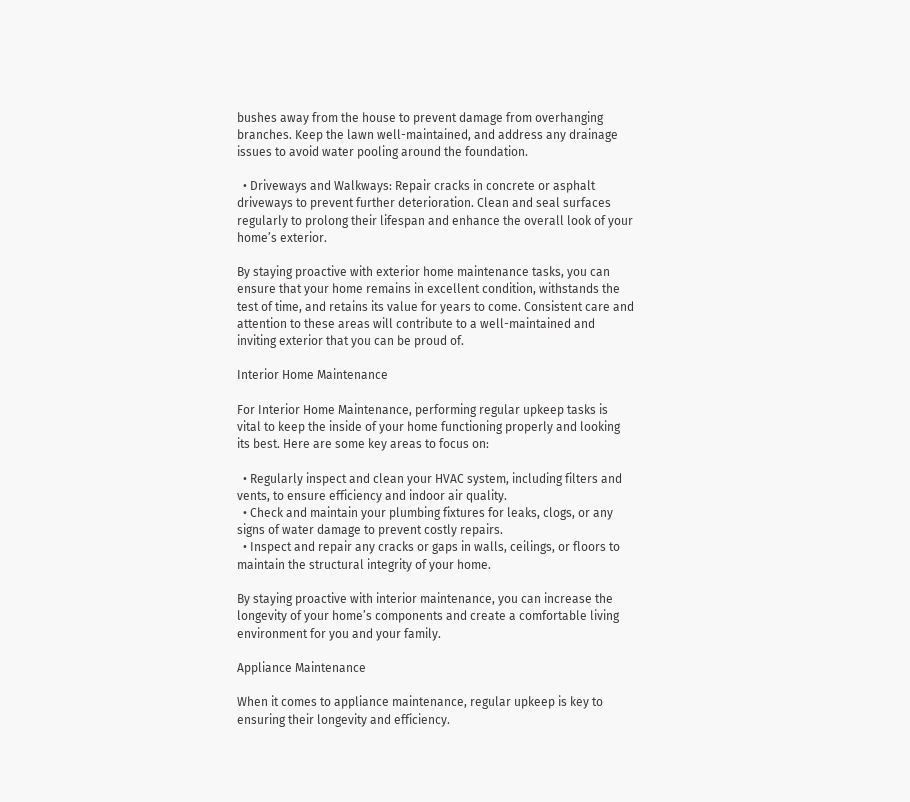bushes away from the house to prevent damage from overhanging branches. Keep the lawn well-maintained, and address any drainage issues to avoid water pooling around the foundation.

  • Driveways and Walkways: Repair cracks in concrete or asphalt driveways to prevent further deterioration. Clean and seal surfaces regularly to prolong their lifespan and enhance the overall look of your home’s exterior.

By staying proactive with exterior home maintenance tasks, you can ensure that your home remains in excellent condition, withstands the test of time, and retains its value for years to come. Consistent care and attention to these areas will contribute to a well-maintained and inviting exterior that you can be proud of.

Interior Home Maintenance

For Interior Home Maintenance, performing regular upkeep tasks is vital to keep the inside of your home functioning properly and looking its best. Here are some key areas to focus on:

  • Regularly inspect and clean your HVAC system, including filters and vents, to ensure efficiency and indoor air quality.
  • Check and maintain your plumbing fixtures for leaks, clogs, or any signs of water damage to prevent costly repairs.
  • Inspect and repair any cracks or gaps in walls, ceilings, or floors to maintain the structural integrity of your home.

By staying proactive with interior maintenance, you can increase the longevity of your home’s components and create a comfortable living environment for you and your family.

Appliance Maintenance

When it comes to appliance maintenance, regular upkeep is key to ensuring their longevity and efficiency.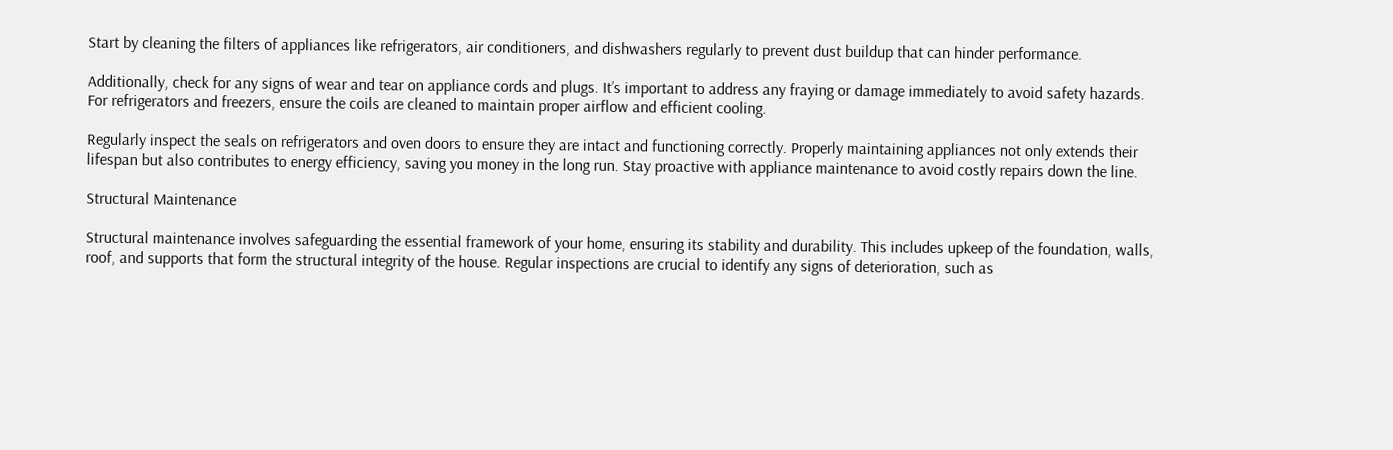Start by cleaning the filters of appliances like refrigerators, air conditioners, and dishwashers regularly to prevent dust buildup that can hinder performance.

Additionally, check for any signs of wear and tear on appliance cords and plugs. It’s important to address any fraying or damage immediately to avoid safety hazards. For refrigerators and freezers, ensure the coils are cleaned to maintain proper airflow and efficient cooling.

Regularly inspect the seals on refrigerators and oven doors to ensure they are intact and functioning correctly. Properly maintaining appliances not only extends their lifespan but also contributes to energy efficiency, saving you money in the long run. Stay proactive with appliance maintenance to avoid costly repairs down the line.

Structural Maintenance

Structural maintenance involves safeguarding the essential framework of your home, ensuring its stability and durability. This includes upkeep of the foundation, walls, roof, and supports that form the structural integrity of the house. Regular inspections are crucial to identify any signs of deterioration, such as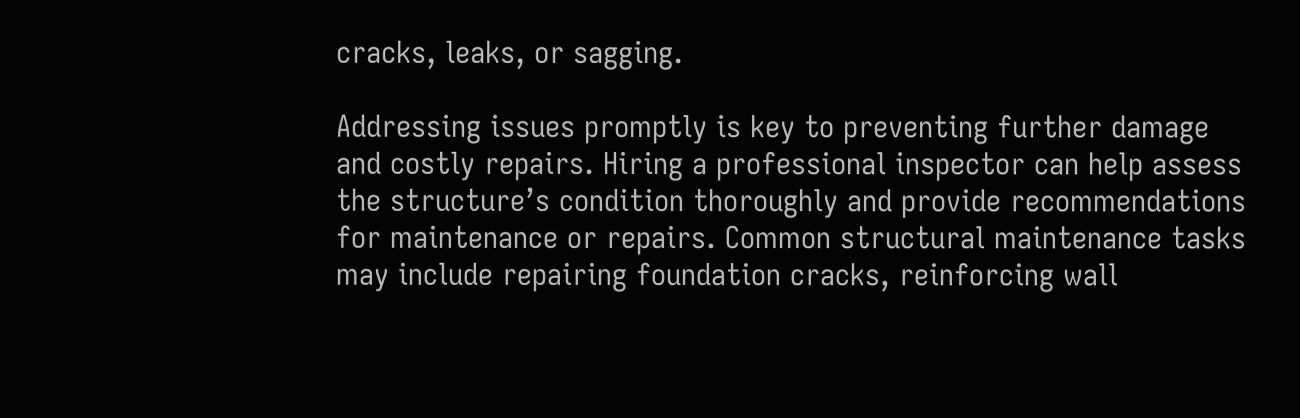cracks, leaks, or sagging.

Addressing issues promptly is key to preventing further damage and costly repairs. Hiring a professional inspector can help assess the structure’s condition thoroughly and provide recommendations for maintenance or repairs. Common structural maintenance tasks may include repairing foundation cracks, reinforcing wall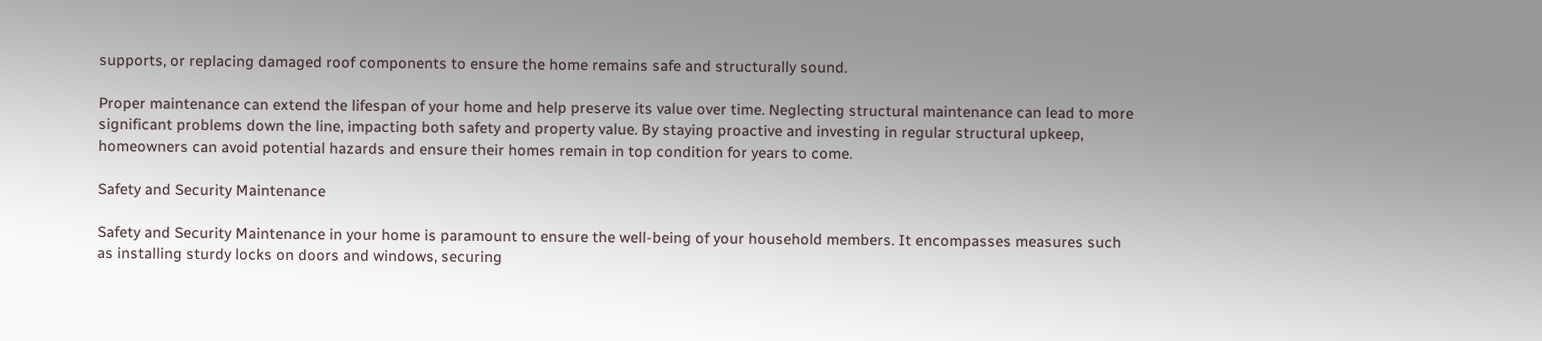supports, or replacing damaged roof components to ensure the home remains safe and structurally sound.

Proper maintenance can extend the lifespan of your home and help preserve its value over time. Neglecting structural maintenance can lead to more significant problems down the line, impacting both safety and property value. By staying proactive and investing in regular structural upkeep, homeowners can avoid potential hazards and ensure their homes remain in top condition for years to come.

Safety and Security Maintenance

Safety and Security Maintenance in your home is paramount to ensure the well-being of your household members. It encompasses measures such as installing sturdy locks on doors and windows, securing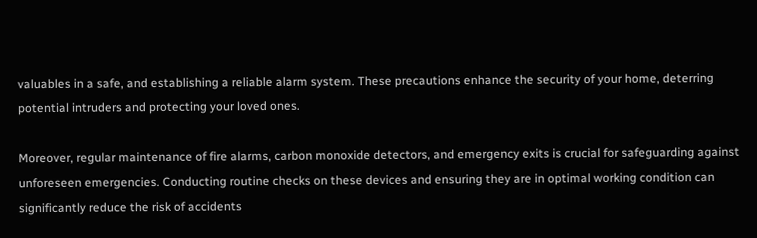valuables in a safe, and establishing a reliable alarm system. These precautions enhance the security of your home, deterring potential intruders and protecting your loved ones.

Moreover, regular maintenance of fire alarms, carbon monoxide detectors, and emergency exits is crucial for safeguarding against unforeseen emergencies. Conducting routine checks on these devices and ensuring they are in optimal working condition can significantly reduce the risk of accidents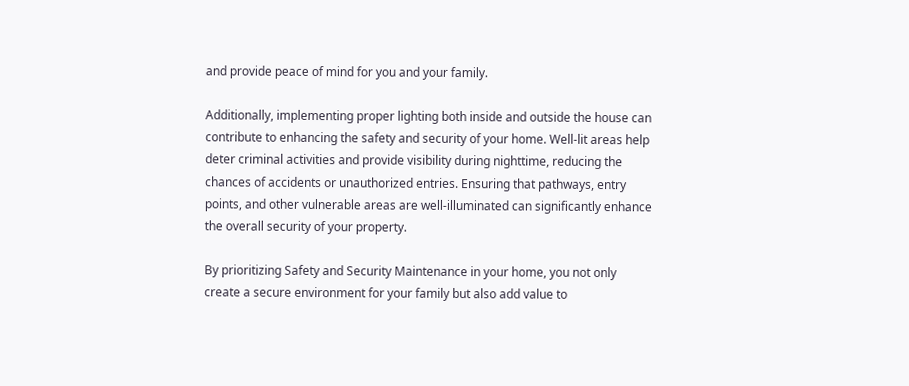and provide peace of mind for you and your family.

Additionally, implementing proper lighting both inside and outside the house can contribute to enhancing the safety and security of your home. Well-lit areas help deter criminal activities and provide visibility during nighttime, reducing the chances of accidents or unauthorized entries. Ensuring that pathways, entry points, and other vulnerable areas are well-illuminated can significantly enhance the overall security of your property.

By prioritizing Safety and Security Maintenance in your home, you not only create a secure environment for your family but also add value to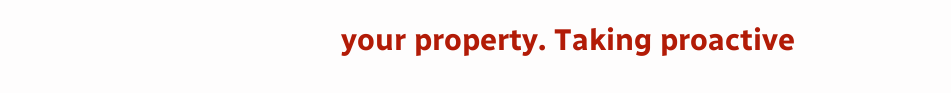your property. Taking proactive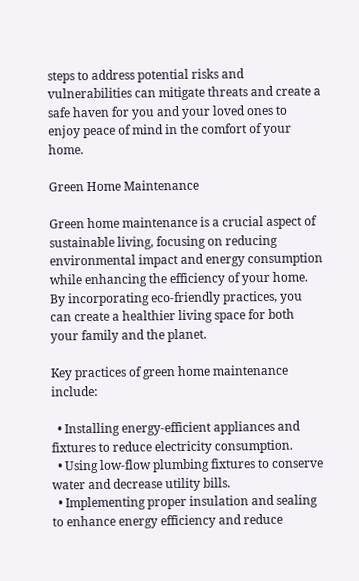steps to address potential risks and vulnerabilities can mitigate threats and create a safe haven for you and your loved ones to enjoy peace of mind in the comfort of your home.

Green Home Maintenance

Green home maintenance is a crucial aspect of sustainable living, focusing on reducing environmental impact and energy consumption while enhancing the efficiency of your home. By incorporating eco-friendly practices, you can create a healthier living space for both your family and the planet.

Key practices of green home maintenance include:

  • Installing energy-efficient appliances and fixtures to reduce electricity consumption.
  • Using low-flow plumbing fixtures to conserve water and decrease utility bills.
  • Implementing proper insulation and sealing to enhance energy efficiency and reduce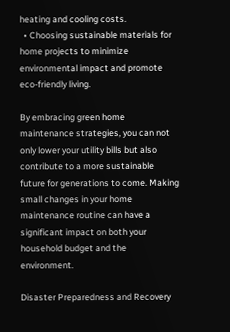heating and cooling costs.
  • Choosing sustainable materials for home projects to minimize environmental impact and promote eco-friendly living.

By embracing green home maintenance strategies, you can not only lower your utility bills but also contribute to a more sustainable future for generations to come. Making small changes in your home maintenance routine can have a significant impact on both your household budget and the environment.

Disaster Preparedness and Recovery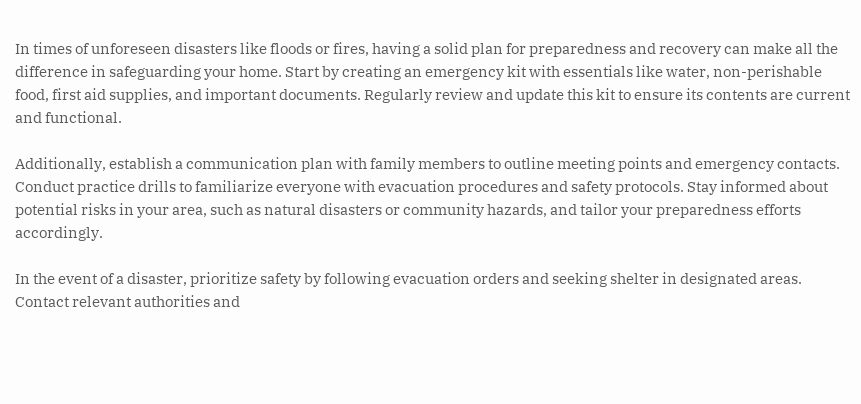In times of unforeseen disasters like floods or fires, having a solid plan for preparedness and recovery can make all the difference in safeguarding your home. Start by creating an emergency kit with essentials like water, non-perishable food, first aid supplies, and important documents. Regularly review and update this kit to ensure its contents are current and functional.

Additionally, establish a communication plan with family members to outline meeting points and emergency contacts. Conduct practice drills to familiarize everyone with evacuation procedures and safety protocols. Stay informed about potential risks in your area, such as natural disasters or community hazards, and tailor your preparedness efforts accordingly.

In the event of a disaster, prioritize safety by following evacuation orders and seeking shelter in designated areas. Contact relevant authorities and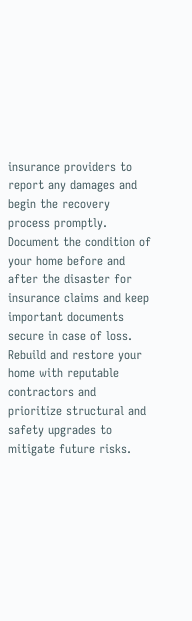insurance providers to report any damages and begin the recovery process promptly. Document the condition of your home before and after the disaster for insurance claims and keep important documents secure in case of loss. Rebuild and restore your home with reputable contractors and prioritize structural and safety upgrades to mitigate future risks.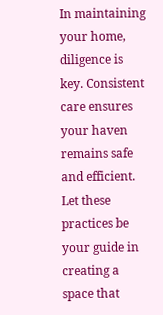In maintaining your home, diligence is key. Consistent care ensures your haven remains safe and efficient. Let these practices be your guide in creating a space that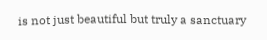is not just beautiful but truly a sanctuary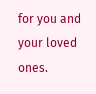for you and your loved ones.